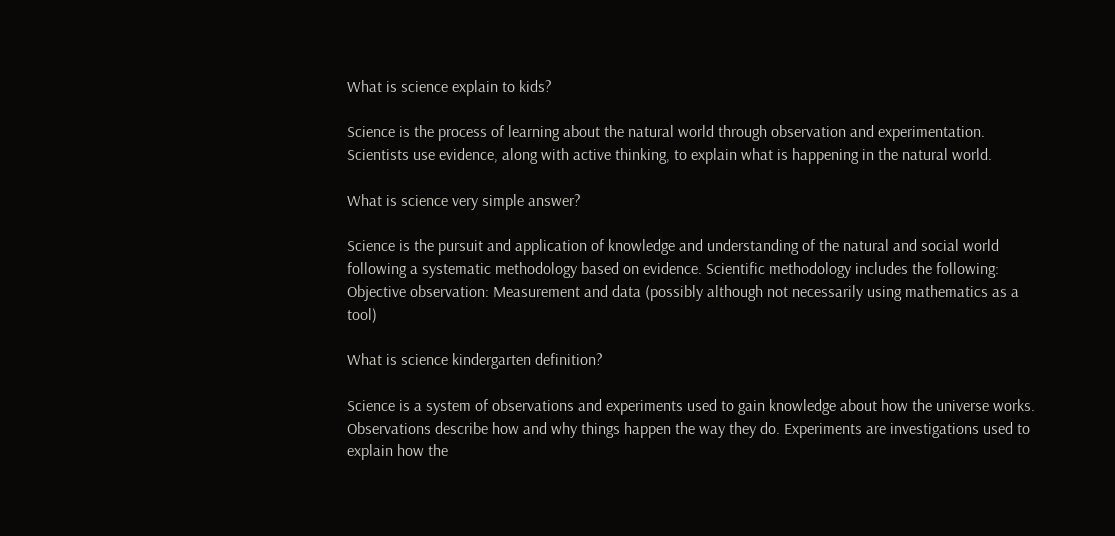What is science explain to kids?

Science is the process of learning about the natural world through observation and experimentation. Scientists use evidence, along with active thinking, to explain what is happening in the natural world.

What is science very simple answer?

Science is the pursuit and application of knowledge and understanding of the natural and social world following a systematic methodology based on evidence. Scientific methodology includes the following: Objective observation: Measurement and data (possibly although not necessarily using mathematics as a tool)

What is science kindergarten definition?

Science is a system of observations and experiments used to gain knowledge about how the universe works. Observations describe how and why things happen the way they do. Experiments are investigations used to explain how the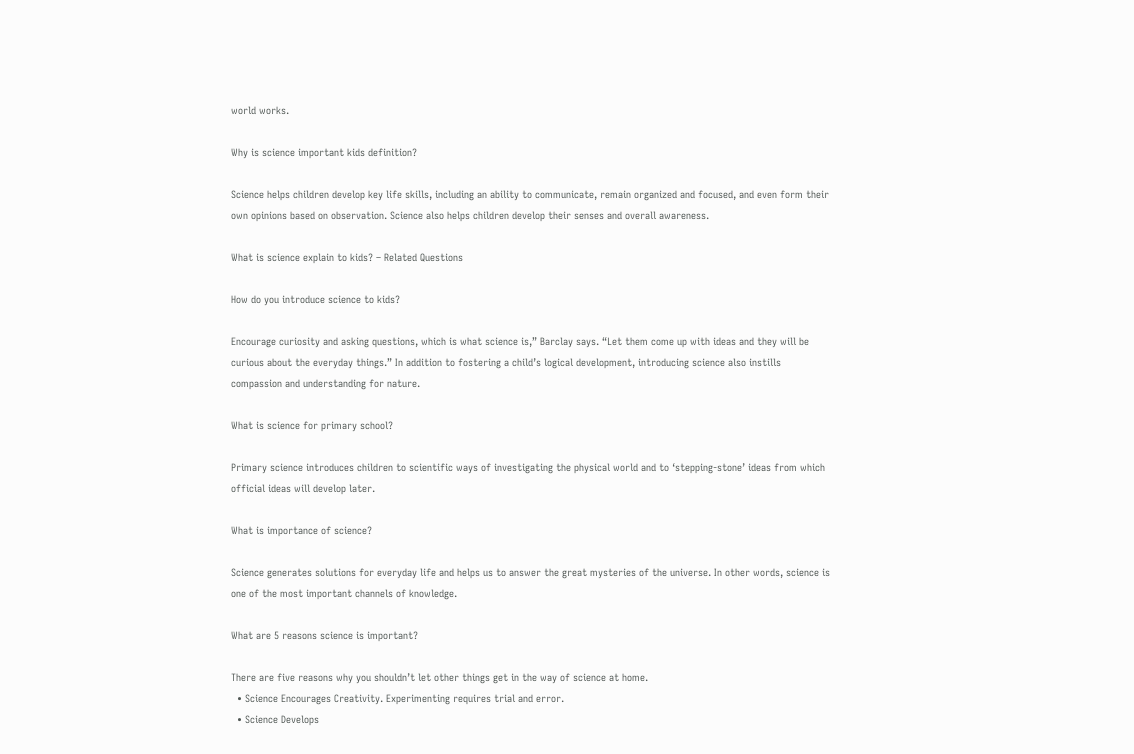world works.

Why is science important kids definition?

Science helps children develop key life skills, including an ability to communicate, remain organized and focused, and even form their own opinions based on observation. Science also helps children develop their senses and overall awareness.

What is science explain to kids? – Related Questions

How do you introduce science to kids?

Encourage curiosity and asking questions, which is what science is,” Barclay says. “Let them come up with ideas and they will be curious about the everyday things.” In addition to fostering a child’s logical development, introducing science also instills compassion and understanding for nature.

What is science for primary school?

Primary science introduces children to scientific ways of investigating the physical world and to ‘stepping-stone’ ideas from which official ideas will develop later.

What is importance of science?

Science generates solutions for everyday life and helps us to answer the great mysteries of the universe. In other words, science is one of the most important channels of knowledge.

What are 5 reasons science is important?

There are five reasons why you shouldn’t let other things get in the way of science at home.
  • Science Encourages Creativity. Experimenting requires trial and error.
  • Science Develops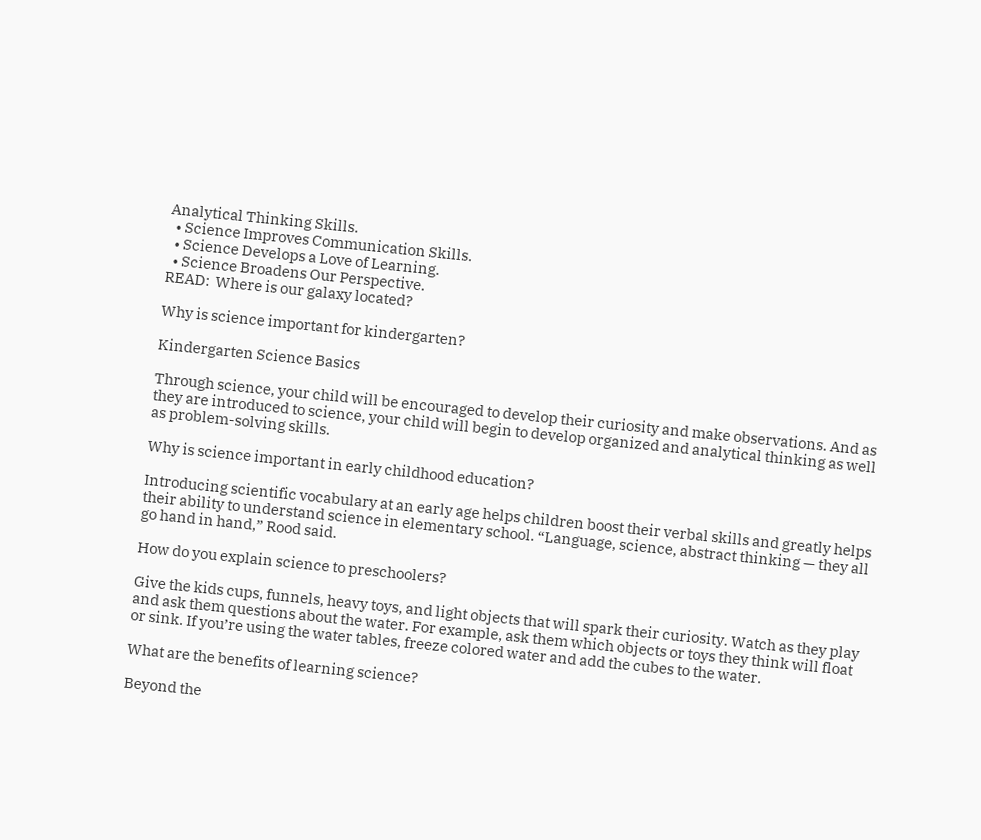Analytical Thinking Skills.
  • Science Improves Communication Skills.
  • Science Develops a Love of Learning.
  • Science Broadens Our Perspective.
READ:  Where is our galaxy located?

Why is science important for kindergarten?

Kindergarten Science Basics

Through science, your child will be encouraged to develop their curiosity and make observations. And as they are introduced to science, your child will begin to develop organized and analytical thinking as well as problem-solving skills.

Why is science important in early childhood education?

Introducing scientific vocabulary at an early age helps children boost their verbal skills and greatly helps their ability to understand science in elementary school. “Language, science, abstract thinking — they all go hand in hand,” Rood said.

How do you explain science to preschoolers?

Give the kids cups, funnels, heavy toys, and light objects that will spark their curiosity. Watch as they play and ask them questions about the water. For example, ask them which objects or toys they think will float or sink. If you’re using the water tables, freeze colored water and add the cubes to the water.

What are the benefits of learning science?

Beyond the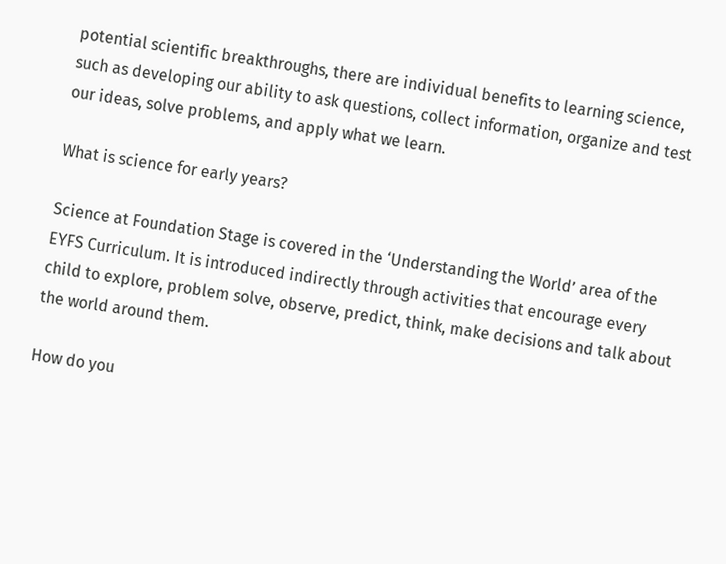potential scientific breakthroughs, there are individual benefits to learning science, such as developing our ability to ask questions, collect information, organize and test our ideas, solve problems, and apply what we learn.

What is science for early years?

Science at Foundation Stage is covered in the ‘Understanding the World’ area of the EYFS Curriculum. It is introduced indirectly through activities that encourage every child to explore, problem solve, observe, predict, think, make decisions and talk about the world around them.

How do you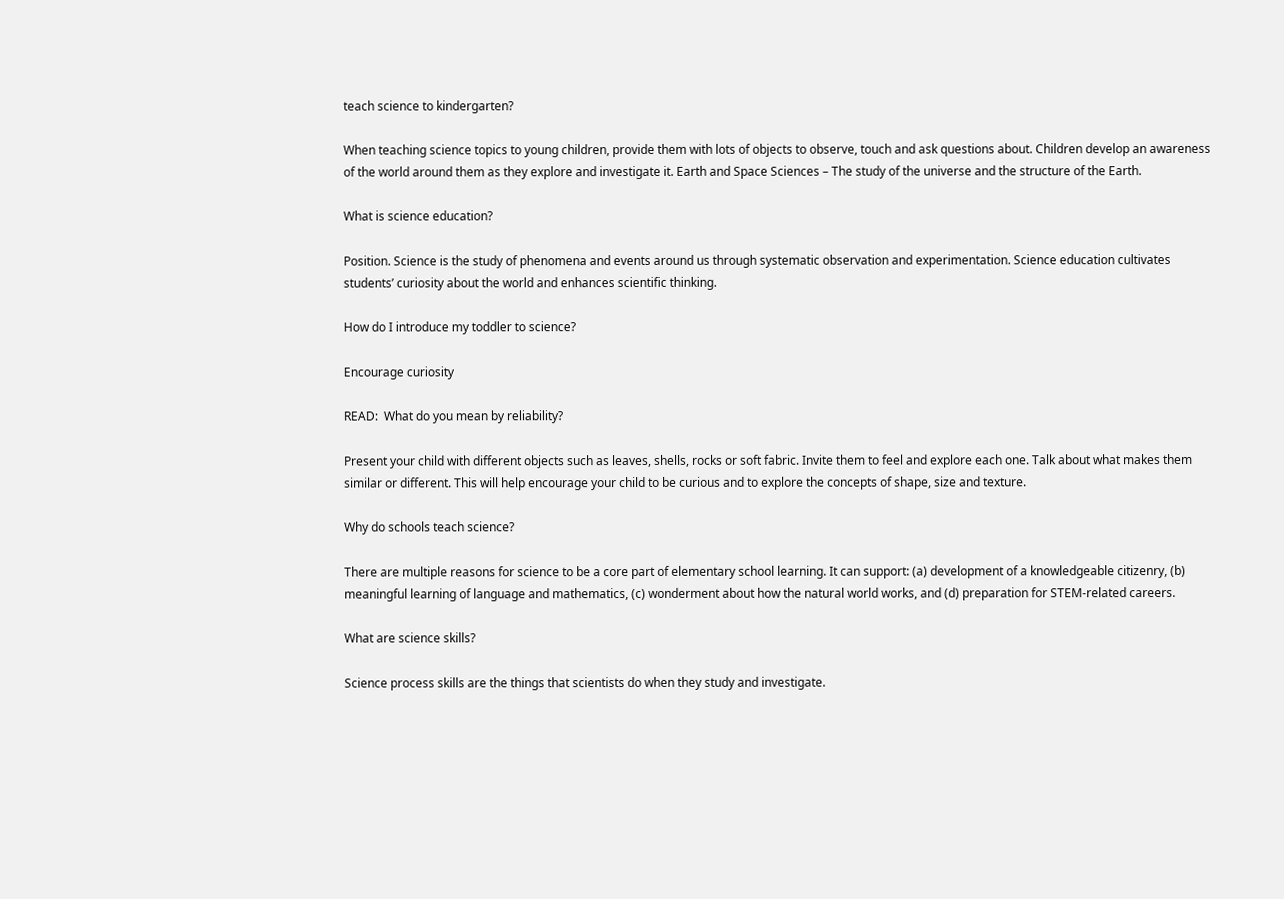teach science to kindergarten?

When teaching science topics to young children, provide them with lots of objects to observe, touch and ask questions about. Children develop an awareness of the world around them as they explore and investigate it. Earth and Space Sciences – The study of the universe and the structure of the Earth.

What is science education?

Position. Science is the study of phenomena and events around us through systematic observation and experimentation. Science education cultivates students’ curiosity about the world and enhances scientific thinking.

How do I introduce my toddler to science?

Encourage curiosity

READ:  What do you mean by reliability?

Present your child with different objects such as leaves, shells, rocks or soft fabric. Invite them to feel and explore each one. Talk about what makes them similar or different. This will help encourage your child to be curious and to explore the concepts of shape, size and texture.

Why do schools teach science?

There are multiple reasons for science to be a core part of elementary school learning. It can support: (a) development of a knowledgeable citizenry, (b) meaningful learning of language and mathematics, (c) wonderment about how the natural world works, and (d) preparation for STEM-related careers.

What are science skills?

Science process skills are the things that scientists do when they study and investigate.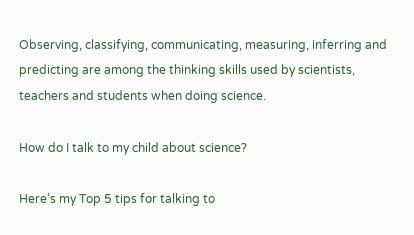Observing, classifying, communicating, measuring, inferring and predicting are among the thinking skills used by scientists, teachers and students when doing science.

How do I talk to my child about science?

Here’s my Top 5 tips for talking to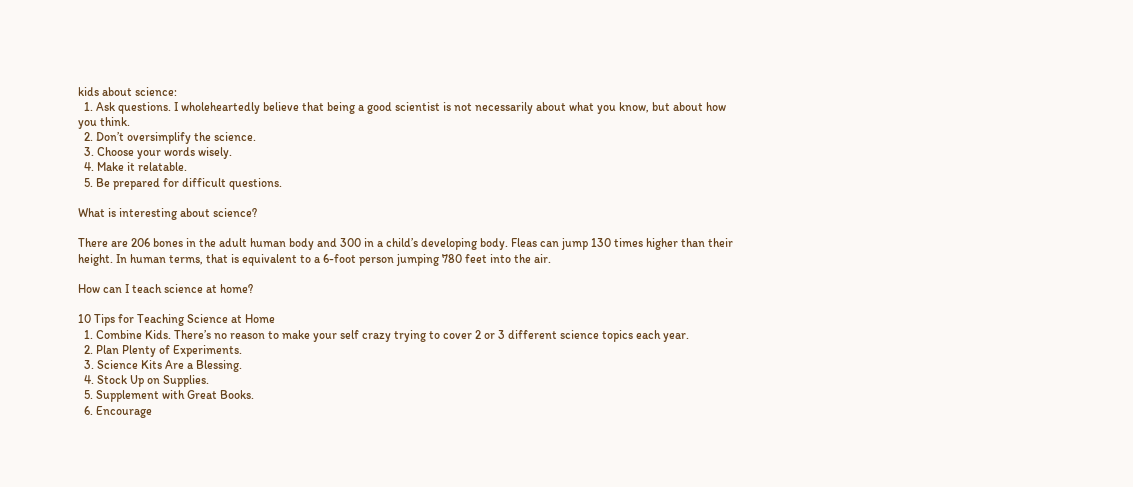kids about science:
  1. Ask questions. I wholeheartedly believe that being a good scientist is not necessarily about what you know, but about how you think.
  2. Don’t oversimplify the science.
  3. Choose your words wisely.
  4. Make it relatable.
  5. Be prepared for difficult questions.

What is interesting about science?

There are 206 bones in the adult human body and 300 in a child’s developing body. Fleas can jump 130 times higher than their height. In human terms, that is equivalent to a 6-foot person jumping 780 feet into the air.

How can I teach science at home?

10 Tips for Teaching Science at Home
  1. Combine Kids. There’s no reason to make your self crazy trying to cover 2 or 3 different science topics each year.
  2. Plan Plenty of Experiments.
  3. Science Kits Are a Blessing.
  4. Stock Up on Supplies.
  5. Supplement with Great Books.
  6. Encourage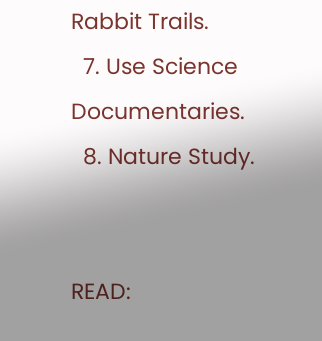Rabbit Trails.
  7. Use Science Documentaries.
  8. Nature Study.


READ: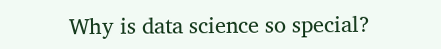Why is data science so special?